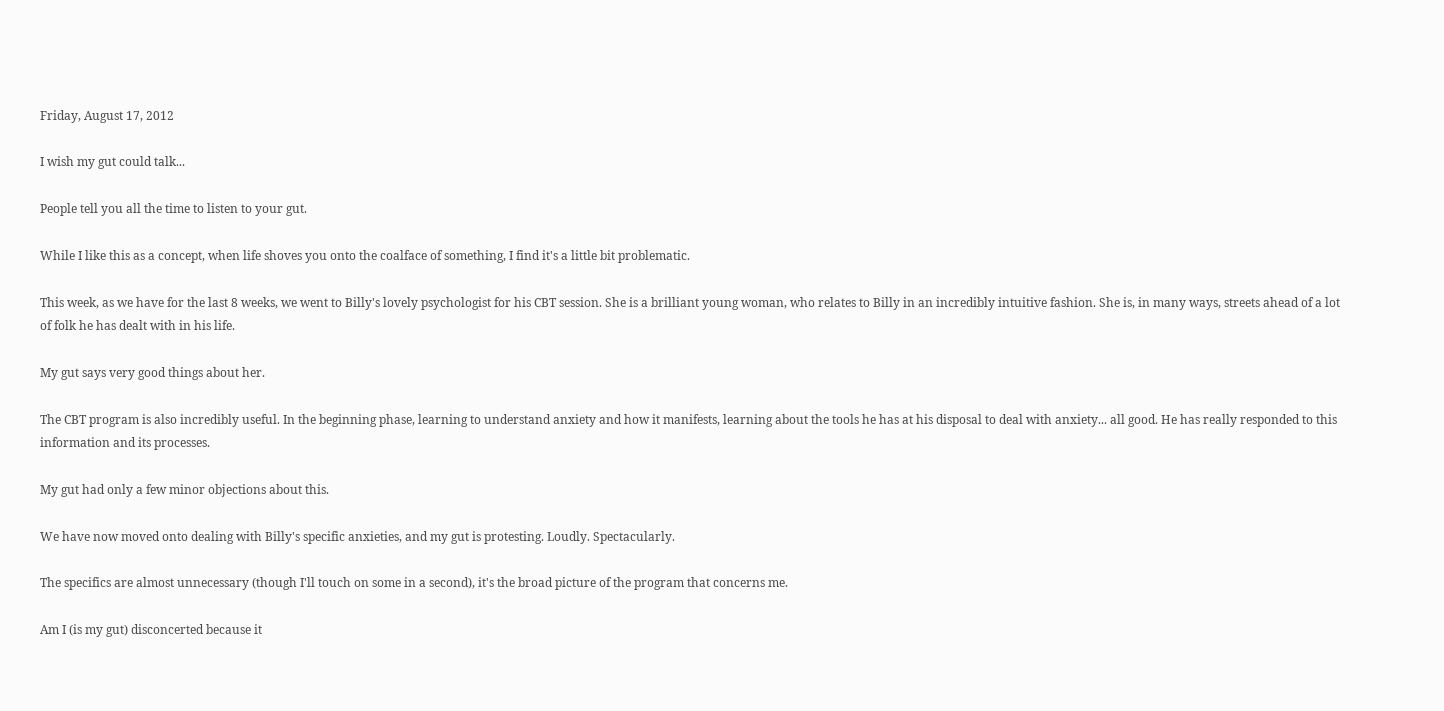Friday, August 17, 2012

I wish my gut could talk...

People tell you all the time to listen to your gut.

While I like this as a concept, when life shoves you onto the coalface of something, I find it's a little bit problematic.

This week, as we have for the last 8 weeks, we went to Billy's lovely psychologist for his CBT session. She is a brilliant young woman, who relates to Billy in an incredibly intuitive fashion. She is, in many ways, streets ahead of a lot of folk he has dealt with in his life.

My gut says very good things about her.

The CBT program is also incredibly useful. In the beginning phase, learning to understand anxiety and how it manifests, learning about the tools he has at his disposal to deal with anxiety... all good. He has really responded to this information and its processes.

My gut had only a few minor objections about this.

We have now moved onto dealing with Billy's specific anxieties, and my gut is protesting. Loudly. Spectacularly.

The specifics are almost unnecessary (though I'll touch on some in a second), it's the broad picture of the program that concerns me.

Am I (is my gut) disconcerted because it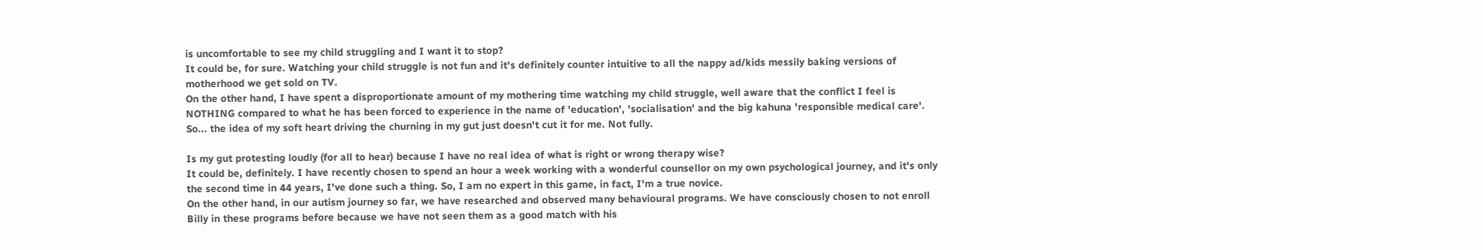is uncomfortable to see my child struggling and I want it to stop?
It could be, for sure. Watching your child struggle is not fun and it's definitely counter intuitive to all the nappy ad/kids messily baking versions of motherhood we get sold on TV.
On the other hand, I have spent a disproportionate amount of my mothering time watching my child struggle, well aware that the conflict I feel is NOTHING compared to what he has been forced to experience in the name of 'education', 'socialisation' and the big kahuna 'responsible medical care'.
So... the idea of my soft heart driving the churning in my gut just doesn't cut it for me. Not fully.

Is my gut protesting loudly (for all to hear) because I have no real idea of what is right or wrong therapy wise?
It could be, definitely. I have recently chosen to spend an hour a week working with a wonderful counsellor on my own psychological journey, and it's only the second time in 44 years, I've done such a thing. So, I am no expert in this game, in fact, I'm a true novice.
On the other hand, in our autism journey so far, we have researched and observed many behavioural programs. We have consciously chosen to not enroll Billy in these programs before because we have not seen them as a good match with his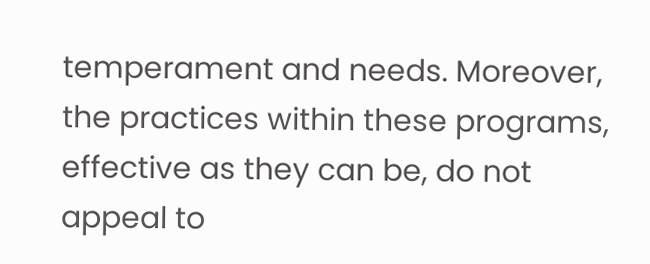temperament and needs. Moreover, the practices within these programs, effective as they can be, do not appeal to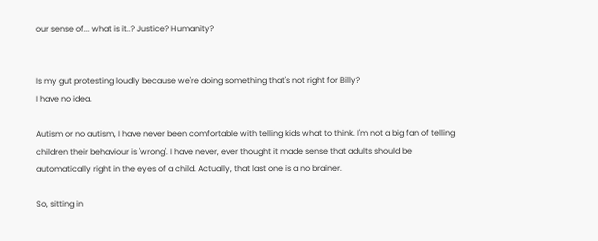our sense of... what is it..? Justice? Humanity?


Is my gut protesting loudly because we're doing something that's not right for Billy?
I have no idea.

Autism or no autism, I have never been comfortable with telling kids what to think. I'm not a big fan of telling children their behaviour is 'wrong'. I have never, ever thought it made sense that adults should be automatically right in the eyes of a child. Actually, that last one is a no brainer.

So, sitting in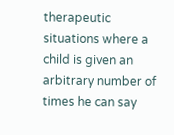therapeutic situations where a child is given an arbitrary number of times he can say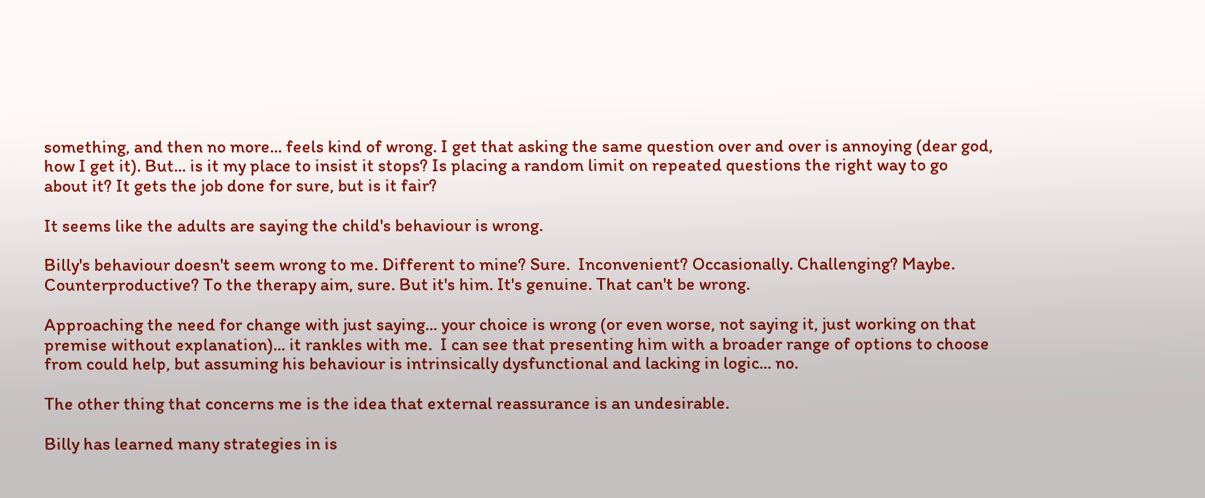something, and then no more... feels kind of wrong. I get that asking the same question over and over is annoying (dear god, how I get it). But... is it my place to insist it stops? Is placing a random limit on repeated questions the right way to go about it? It gets the job done for sure, but is it fair?

It seems like the adults are saying the child's behaviour is wrong.

Billy's behaviour doesn't seem wrong to me. Different to mine? Sure.  Inconvenient? Occasionally. Challenging? Maybe. Counterproductive? To the therapy aim, sure. But it's him. It's genuine. That can't be wrong.

Approaching the need for change with just saying... your choice is wrong (or even worse, not saying it, just working on that premise without explanation)... it rankles with me.  I can see that presenting him with a broader range of options to choose from could help, but assuming his behaviour is intrinsically dysfunctional and lacking in logic... no.

The other thing that concerns me is the idea that external reassurance is an undesirable.

Billy has learned many strategies in is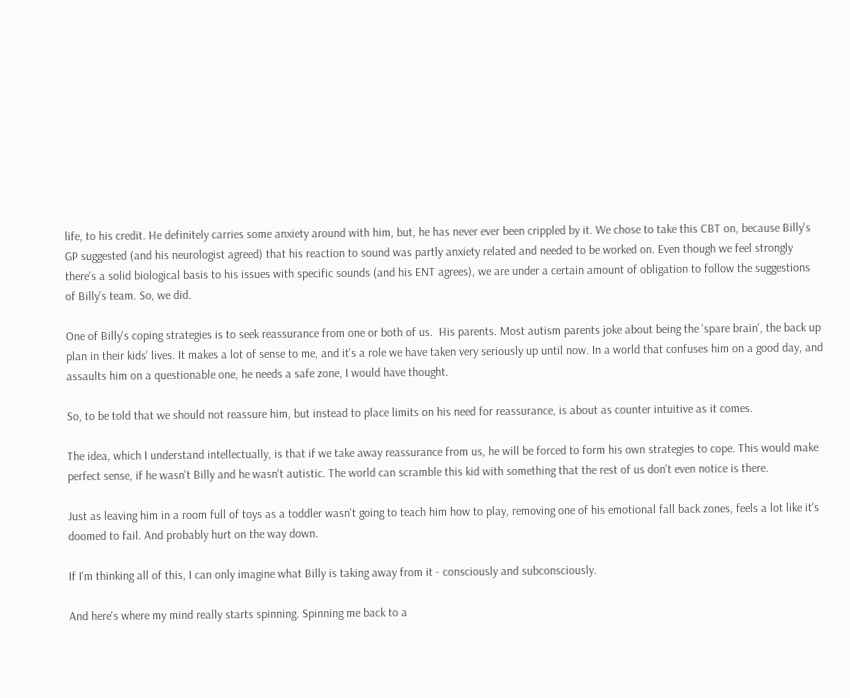life, to his credit. He definitely carries some anxiety around with him, but, he has never ever been crippled by it. We chose to take this CBT on, because Billy's GP suggested (and his neurologist agreed) that his reaction to sound was partly anxiety related and needed to be worked on. Even though we feel strongly there's a solid biological basis to his issues with specific sounds (and his ENT agrees), we are under a certain amount of obligation to follow the suggestions of Billy's team. So, we did.

One of Billy's coping strategies is to seek reassurance from one or both of us.  His parents. Most autism parents joke about being the 'spare brain', the back up plan in their kids' lives. It makes a lot of sense to me, and it's a role we have taken very seriously up until now. In a world that confuses him on a good day, and assaults him on a questionable one, he needs a safe zone, I would have thought.

So, to be told that we should not reassure him, but instead to place limits on his need for reassurance, is about as counter intuitive as it comes.

The idea, which I understand intellectually, is that if we take away reassurance from us, he will be forced to form his own strategies to cope. This would make perfect sense, if he wasn't Billy and he wasn't autistic. The world can scramble this kid with something that the rest of us don't even notice is there.

Just as leaving him in a room full of toys as a toddler wasn't going to teach him how to play, removing one of his emotional fall back zones, feels a lot like it's doomed to fail. And probably hurt on the way down.

If I'm thinking all of this, I can only imagine what Billy is taking away from it - consciously and subconsciously.

And here's where my mind really starts spinning. Spinning me back to a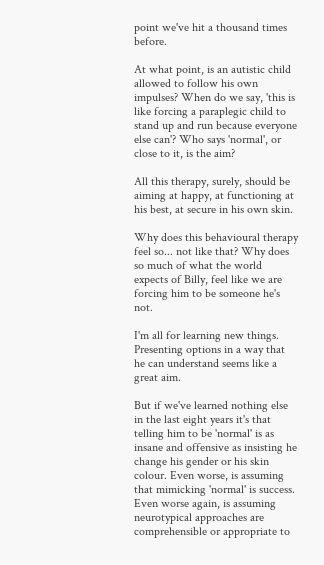point we've hit a thousand times before.

At what point, is an autistic child allowed to follow his own impulses? When do we say, 'this is like forcing a paraplegic child to stand up and run because everyone else can'? Who says 'normal', or close to it, is the aim?

All this therapy, surely, should be aiming at happy, at functioning at his best, at secure in his own skin.

Why does this behavioural therapy feel so... not like that? Why does so much of what the world expects of Billy, feel like we are forcing him to be someone he's not.

I'm all for learning new things. Presenting options in a way that he can understand seems like a great aim.

But if we've learned nothing else in the last eight years it's that telling him to be 'normal' is as insane and offensive as insisting he change his gender or his skin colour. Even worse, is assuming that mimicking 'normal' is success. Even worse again, is assuming neurotypical approaches are comprehensible or appropriate to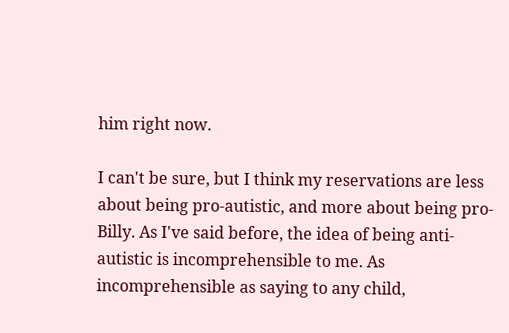him right now.

I can't be sure, but I think my reservations are less about being pro-autistic, and more about being pro-Billy. As I've said before, the idea of being anti-autistic is incomprehensible to me. As incomprehensible as saying to any child,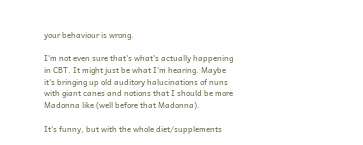your behaviour is wrong.

I'm not even sure that's what's actually happening in CBT. It might just be what I'm hearing. Maybe it's bringing up old auditory halucinations of nuns with giant canes and notions that I should be more Madonna like (well before that Madonna).

It's funny, but with the whole diet/supplements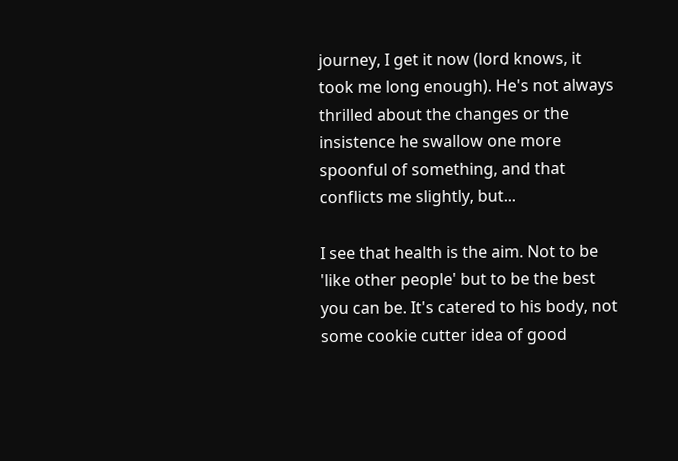journey, I get it now (lord knows, it took me long enough). He's not always thrilled about the changes or the insistence he swallow one more spoonful of something, and that conflicts me slightly, but...

I see that health is the aim. Not to be 'like other people' but to be the best you can be. It's catered to his body, not some cookie cutter idea of good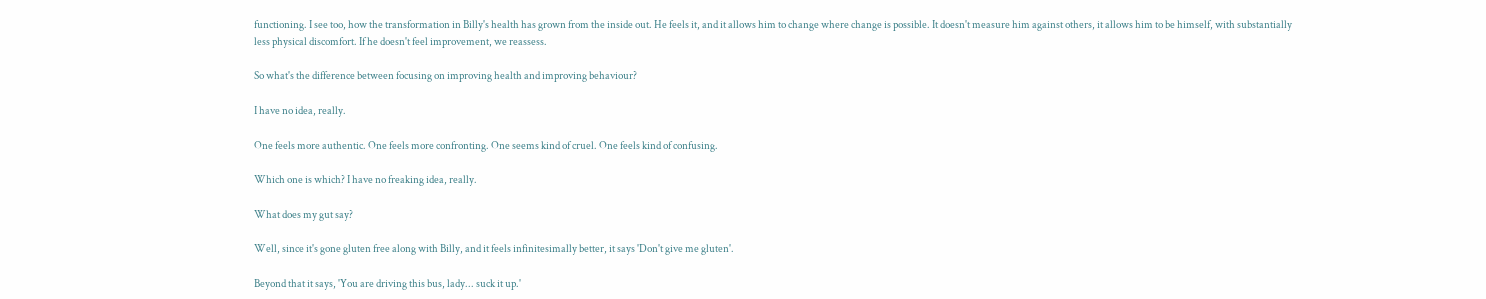functioning. I see too, how the transformation in Billy's health has grown from the inside out. He feels it, and it allows him to change where change is possible. It doesn't measure him against others, it allows him to be himself, with substantially less physical discomfort. If he doesn't feel improvement, we reassess.

So what's the difference between focusing on improving health and improving behaviour?

I have no idea, really.

One feels more authentic. One feels more confronting. One seems kind of cruel. One feels kind of confusing.

Which one is which? I have no freaking idea, really.

What does my gut say?

Well, since it's gone gluten free along with Billy, and it feels infinitesimally better, it says 'Don't give me gluten'.

Beyond that it says, 'You are driving this bus, lady... suck it up.'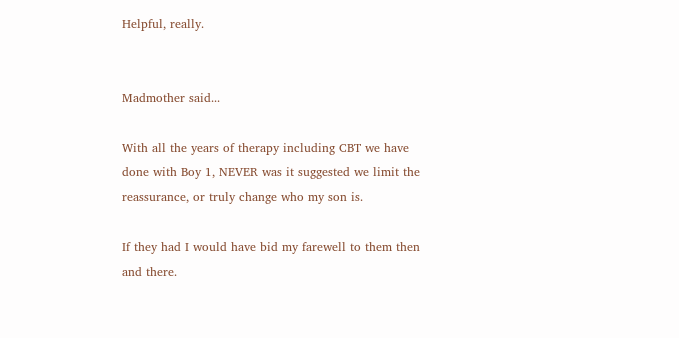Helpful, really.


Madmother said...

With all the years of therapy including CBT we have done with Boy 1, NEVER was it suggested we limit the reassurance, or truly change who my son is.

If they had I would have bid my farewell to them then and there.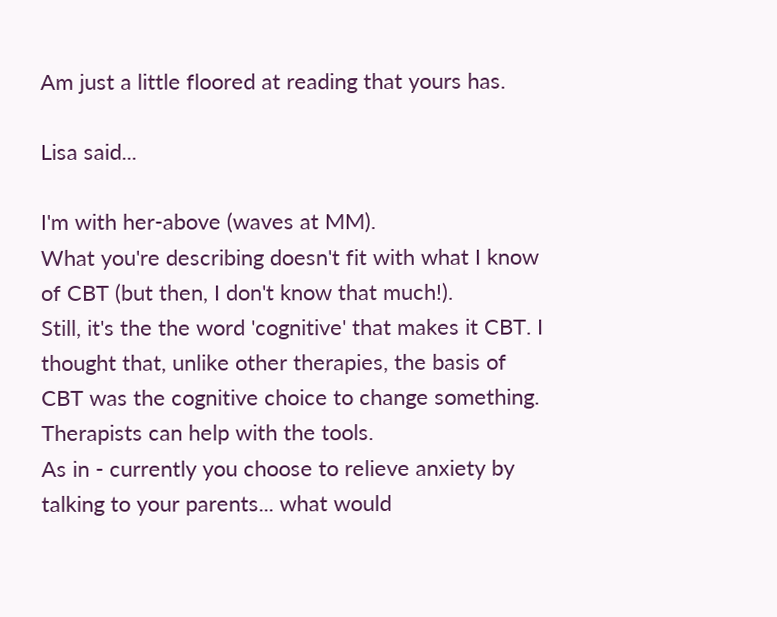Am just a little floored at reading that yours has.

Lisa said...

I'm with her-above (waves at MM).
What you're describing doesn't fit with what I know of CBT (but then, I don't know that much!).
Still, it's the the word 'cognitive' that makes it CBT. I thought that, unlike other therapies, the basis of CBT was the cognitive choice to change something. Therapists can help with the tools.
As in - currently you choose to relieve anxiety by talking to your parents... what would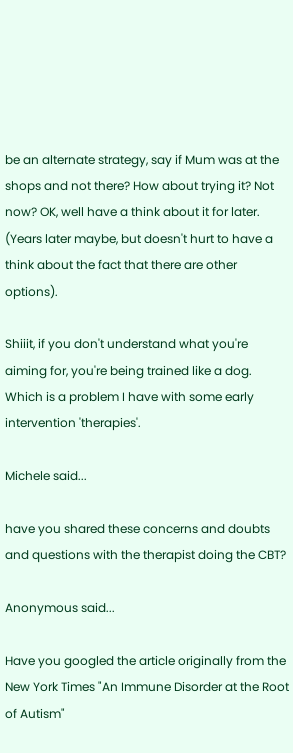be an alternate strategy, say if Mum was at the shops and not there? How about trying it? Not now? OK, well have a think about it for later. (Years later maybe, but doesn't hurt to have a think about the fact that there are other options).

Shiiit, if you don't understand what you're aiming for, you're being trained like a dog. Which is a problem I have with some early intervention 'therapies'.

Michele said...

have you shared these concerns and doubts and questions with the therapist doing the CBT?

Anonymous said...

Have you googled the article originally from the New York Times "An Immune Disorder at the Root of Autism"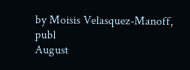by Moisis Velasquez-Manoff, publ
August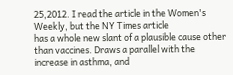25,2012. I read the article in the Women's Weekly, but the NY Times article
has a whole new slant of a plausible cause other than vaccines. Draws a parallel with the increase in asthma, and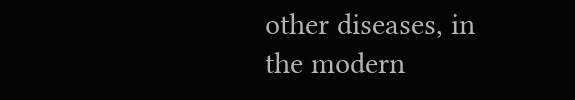other diseases, in the modern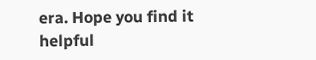era. Hope you find it helpful